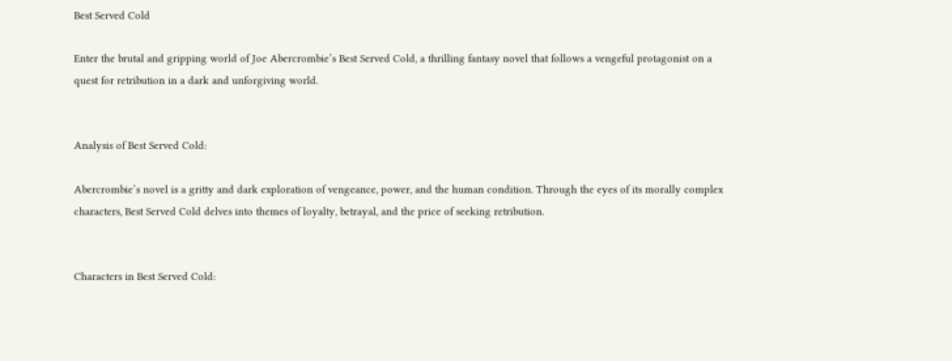Best Served Cold

Enter the brutal and gripping world of Joe Abercrombie’s Best Served Cold, a thrilling fantasy novel that follows a vengeful protagonist on a quest for retribution in a dark and unforgiving world.


Analysis of Best Served Cold:

Abercrombie’s novel is a gritty and dark exploration of vengeance, power, and the human condition. Through the eyes of its morally complex characters, Best Served Cold delves into themes of loyalty, betrayal, and the price of seeking retribution.


Characters in Best Served Cold: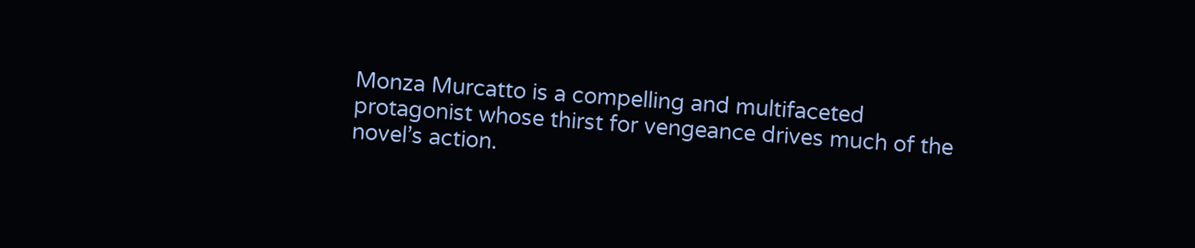Monza Murcatto is a compelling and multifaceted protagonist whose thirst for vengeance drives much of the novel’s action.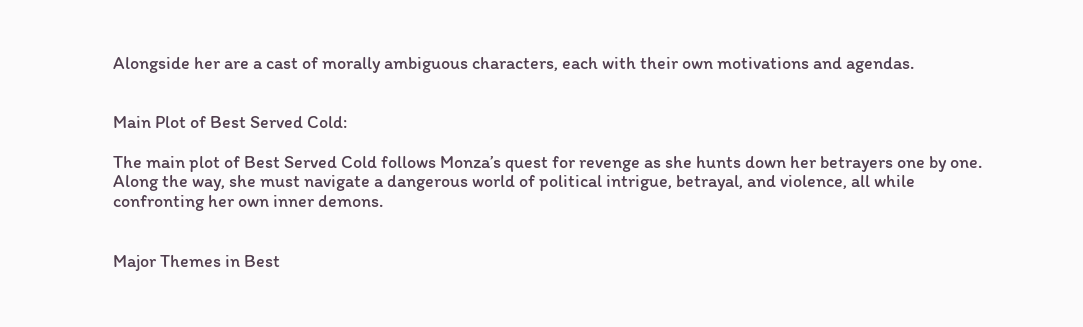Alongside her are a cast of morally ambiguous characters, each with their own motivations and agendas.


Main Plot of Best Served Cold:

The main plot of Best Served Cold follows Monza’s quest for revenge as she hunts down her betrayers one by one. Along the way, she must navigate a dangerous world of political intrigue, betrayal, and violence, all while confronting her own inner demons.


Major Themes in Best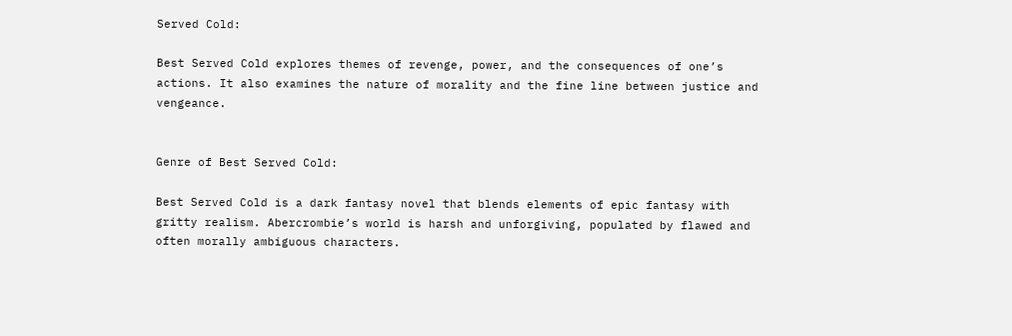Served Cold:

Best Served Cold explores themes of revenge, power, and the consequences of one’s actions. It also examines the nature of morality and the fine line between justice and vengeance.


Genre of Best Served Cold:

Best Served Cold is a dark fantasy novel that blends elements of epic fantasy with gritty realism. Abercrombie’s world is harsh and unforgiving, populated by flawed and often morally ambiguous characters.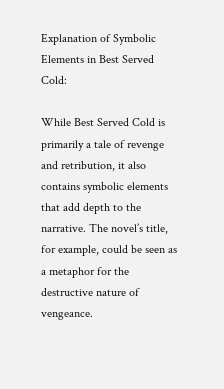Explanation of Symbolic Elements in Best Served Cold:

While Best Served Cold is primarily a tale of revenge and retribution, it also contains symbolic elements that add depth to the narrative. The novel’s title, for example, could be seen as a metaphor for the destructive nature of vengeance.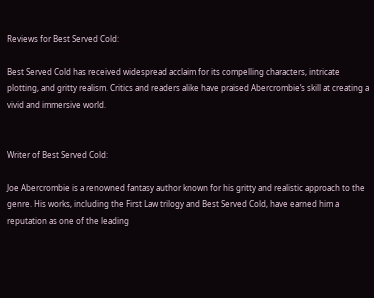Reviews for Best Served Cold:

Best Served Cold has received widespread acclaim for its compelling characters, intricate plotting, and gritty realism. Critics and readers alike have praised Abercrombie’s skill at creating a vivid and immersive world.


Writer of Best Served Cold:

Joe Abercrombie is a renowned fantasy author known for his gritty and realistic approach to the genre. His works, including the First Law trilogy and Best Served Cold, have earned him a reputation as one of the leading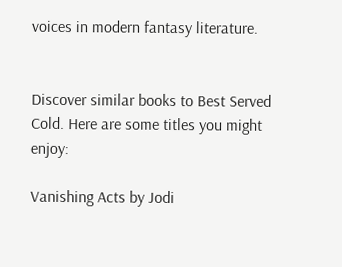voices in modern fantasy literature.


Discover similar books to Best Served Cold. Here are some titles you might enjoy:

Vanishing Acts by Jodi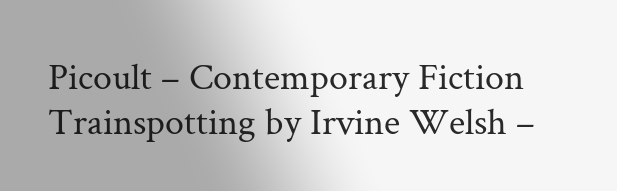Picoult – Contemporary Fiction
Trainspotting by Irvine Welsh –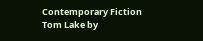Contemporary Fiction
Tom Lake by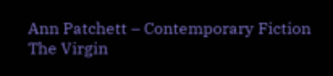Ann Patchett – Contemporary Fiction
The Virgin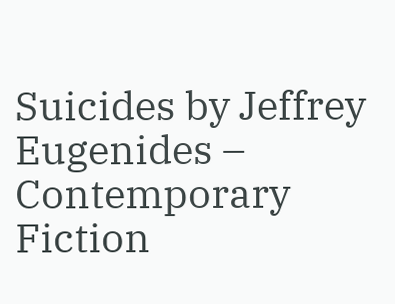Suicides by Jeffrey Eugenides – Contemporary Fiction